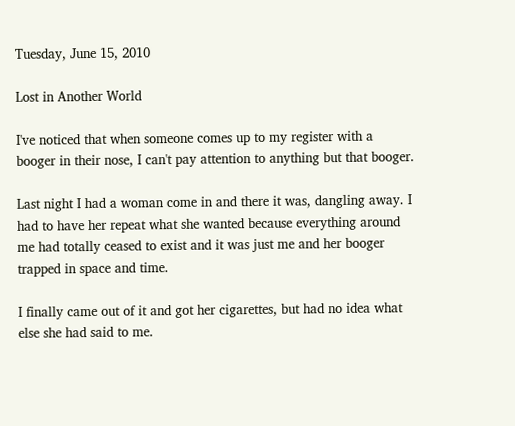Tuesday, June 15, 2010

Lost in Another World

I've noticed that when someone comes up to my register with a booger in their nose, I can't pay attention to anything but that booger.

Last night I had a woman come in and there it was, dangling away. I had to have her repeat what she wanted because everything around me had totally ceased to exist and it was just me and her booger trapped in space and time.

I finally came out of it and got her cigarettes, but had no idea what else she had said to me.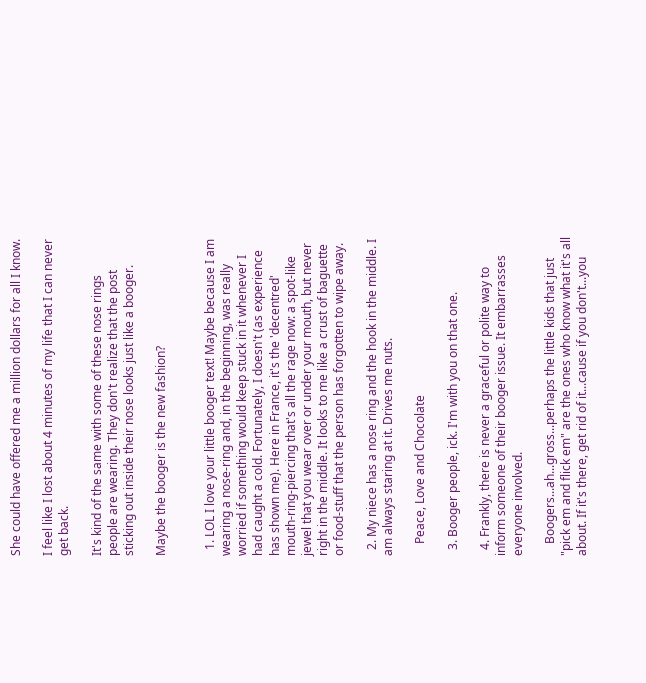She could have offered me a million dollars for all I know.

I feel like I lost about 4 minutes of my life that I can never get back.

It's kind of the same with some of these nose rings people are wearing. They don't realize that the post sticking out inside their nose looks just like a booger.

Maybe the booger is the new fashion?


  1. LOL I love your little booger text! Maybe because I am wearing a nose-ring and, in the beginning, was really worried if something would keep stuck in it whenever I had caught a cold. Fortunately, I doesn't (as experience has shown me). Here in France, it's the 'decentred' mouth-ring-piercing that's all the rage now: a spot-like jewel that you wear over or under your mouth, but never right in the middle. It looks to me like a crust of baguette or food-stuff that the person has forgotten to wipe away.

  2. My niece has a nose ring and the hook in the middle. I am always staring at it. Drives me nuts.

    Peace, Love and Chocolate

  3. Booger people, ick. I'm with you on that one.

  4. Frankly, there is never a graceful or polite way to inform someone of their booger issue. It embarrasses everyone involved.

    Boogers...ah...gross...perhaps the little kids that just "pick em and flick em" are the ones who know what it's all about. If it's there, get rid of it...cause if you don't...you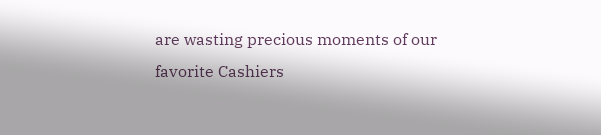are wasting precious moments of our favorite Cashiers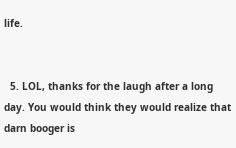life.


  5. LOL, thanks for the laugh after a long day. You would think they would realize that darn booger is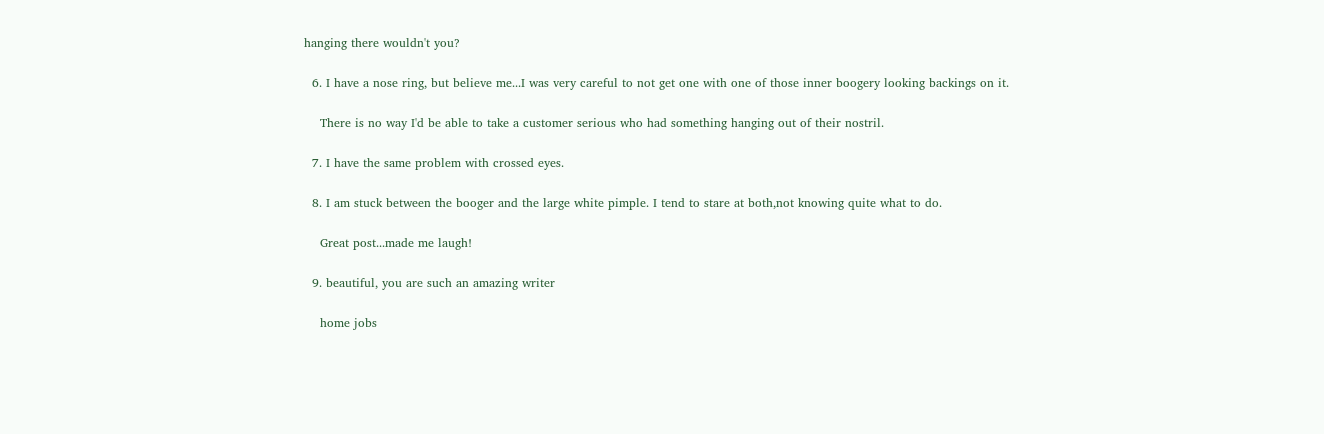hanging there wouldn't you?

  6. I have a nose ring, but believe me...I was very careful to not get one with one of those inner boogery looking backings on it.

    There is no way I'd be able to take a customer serious who had something hanging out of their nostril.

  7. I have the same problem with crossed eyes.

  8. I am stuck between the booger and the large white pimple. I tend to stare at both,not knowing quite what to do.

    Great post...made me laugh!

  9. beautiful, you are such an amazing writer

    home jobs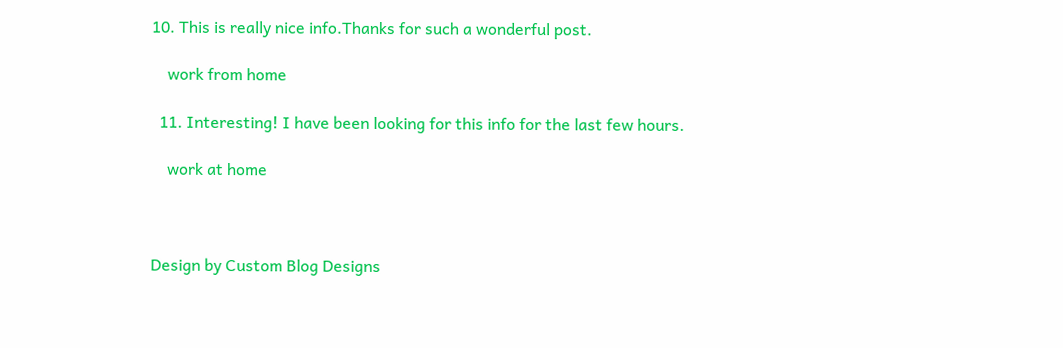10. This is really nice info.Thanks for such a wonderful post.

    work from home

  11. Interesting! I have been looking for this info for the last few hours.

    work at home



Design by Custom Blog Designs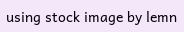using stock image by lemn